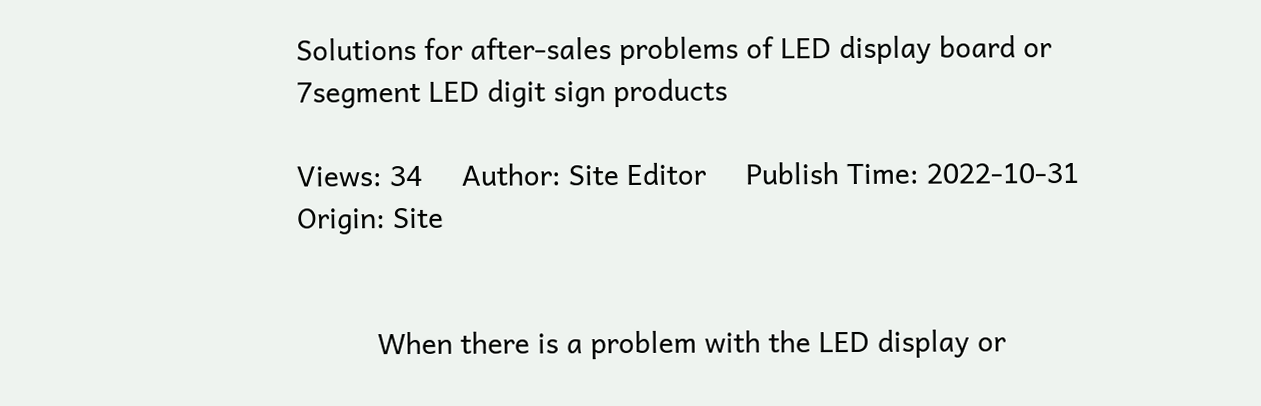Solutions for after-sales problems of LED display board or 7segment LED digit sign products

Views: 34     Author: Site Editor     Publish Time: 2022-10-31      Origin: Site


          When there is a problem with the LED display or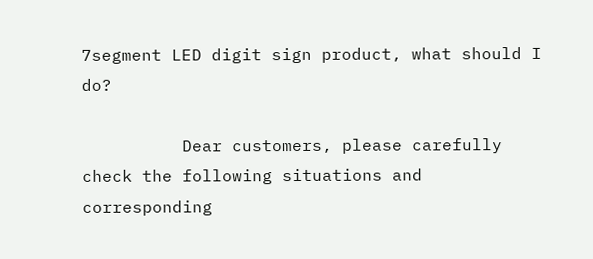7segment LED digit sign product, what should I do?

          Dear customers, please carefully check the following situations and corresponding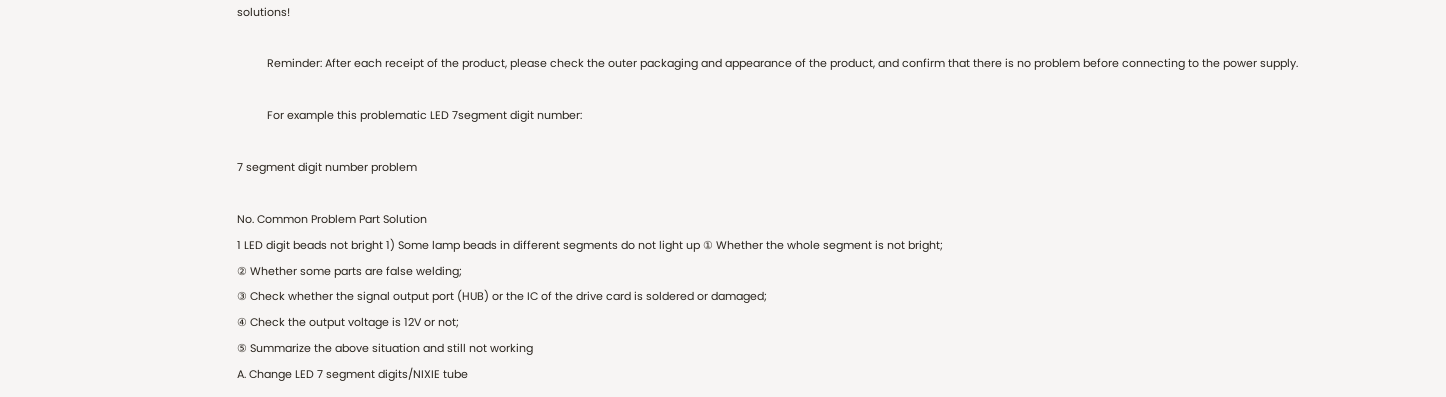solutions!

          Reminder: After each receipt of the product, please check the outer packaging and appearance of the product, and confirm that there is no problem before connecting to the power supply.

          For example this problematic LED 7segment digit number:

7 segment digit number problem

No. Common Problem Part Solution
1 LED digit beads not bright 1) Some lamp beads in different segments do not light up ① Whether the whole segment is not bright;
② Whether some parts are false welding;
③ Check whether the signal output port (HUB) or the IC of the drive card is soldered or damaged;
④ Check the output voltage is 12V or not;
⑤ Summarize the above situation and still not working
A. Change LED 7 segment digits/NIXIE tube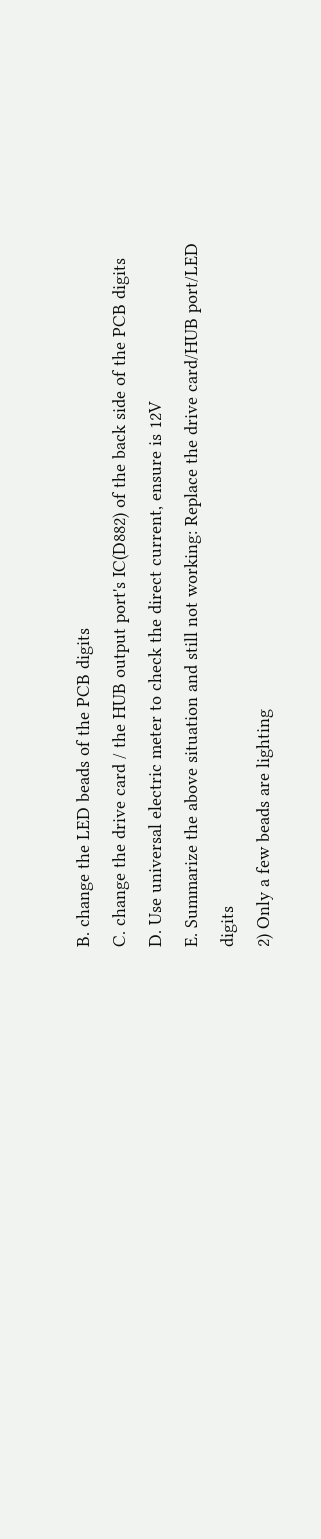B. change the LED beads of the PCB digits
C. change the drive card / the HUB output port's IC(D882) of the back side of the PCB digits
D. Use universal electric meter to check the direct current, ensure is 12V
E. Summarize the above situation and still not working: Replace the drive card/HUB port/LED digits
2) Only a few beads are lighting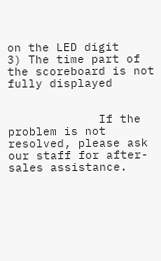on the LED digit
3) The time part of the scoreboard is not fully displayed


             If the problem is not resolved, please ask our staff for after-sales assistance.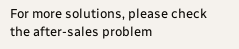For more solutions, please check the after-sales problem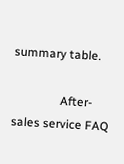summary table.

                After-sales service FAQ